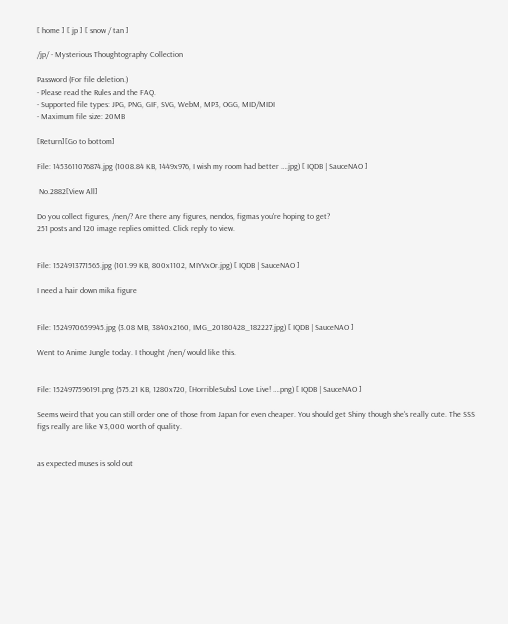[ home ] [ jp ] [ snow / tan ]

/jp/ - Mysterious Thoughtography Collection

Password (For file deletion.)
- Please read the Rules and the FAQ.
- Supported file types: JPG, PNG, GIF, SVG, WebM, MP3, OGG, MID/MIDI
- Maximum file size: 20MB

[Return][Go to bottom]

File: 1453611076874.jpg (1008.84 KB, 1449x976, I wish my room had better ….jpg) [ IQDB | SauceNAO ]

 No.2882[View All]

Do you collect figures, /nen/? Are there any figures, nendos, figmas you're hoping to get?
251 posts and 120 image replies omitted. Click reply to view.


File: 1524913771565.jpg (101.99 KB, 800x1102, MIYVxOr.jpg) [ IQDB | SauceNAO ]

I need a hair down mika figure


File: 1524970659945.jpg (3.08 MB, 3840x2160, IMG_20180428_182227.jpg) [ IQDB | SauceNAO ]

Went to Anime Jungle today. I thought /nen/ would like this.


File: 1524977596191.png (575.21 KB, 1280x720, [HorribleSubs] Love Live! ….png) [ IQDB | SauceNAO ]

Seems weird that you can still order one of those from Japan for even cheaper. You should get Shiny though she's really cute. The SSS figs really are like ¥3,000 worth of quality.


as expected muses is sold out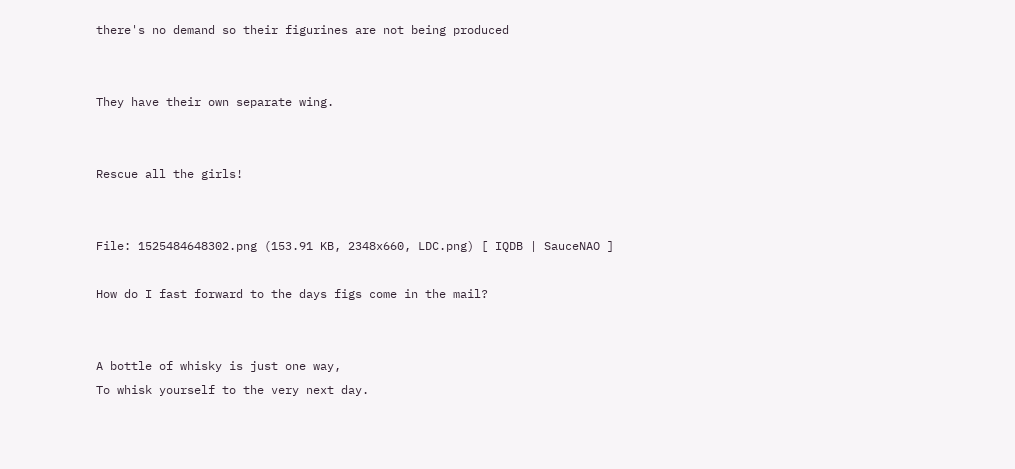there's no demand so their figurines are not being produced


They have their own separate wing.


Rescue all the girls!


File: 1525484648302.png (153.91 KB, 2348x660, LDC.png) [ IQDB | SauceNAO ]

How do I fast forward to the days figs come in the mail?


A bottle of whisky is just one way,
To whisk yourself to the very next day.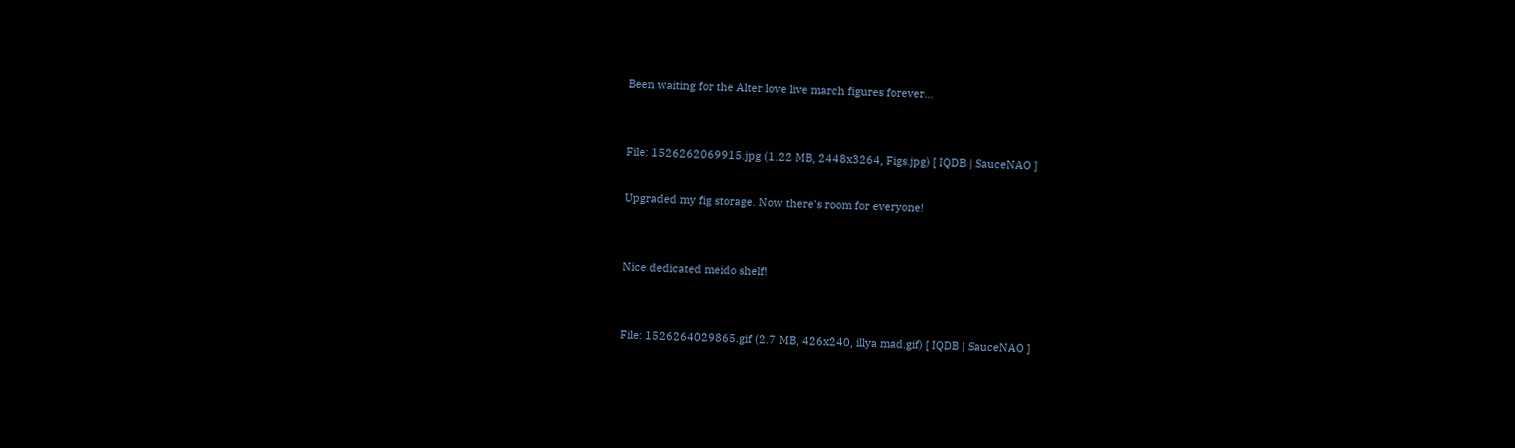Been waiting for the Alter love live march figures forever…


File: 1526262069915.jpg (1.22 MB, 2448x3264, Figs.jpg) [ IQDB | SauceNAO ]

Upgraded my fig storage. Now there's room for everyone!


Nice dedicated meido shelf!


File: 1526264029865.gif (2.7 MB, 426x240, illya mad.gif) [ IQDB | SauceNAO ]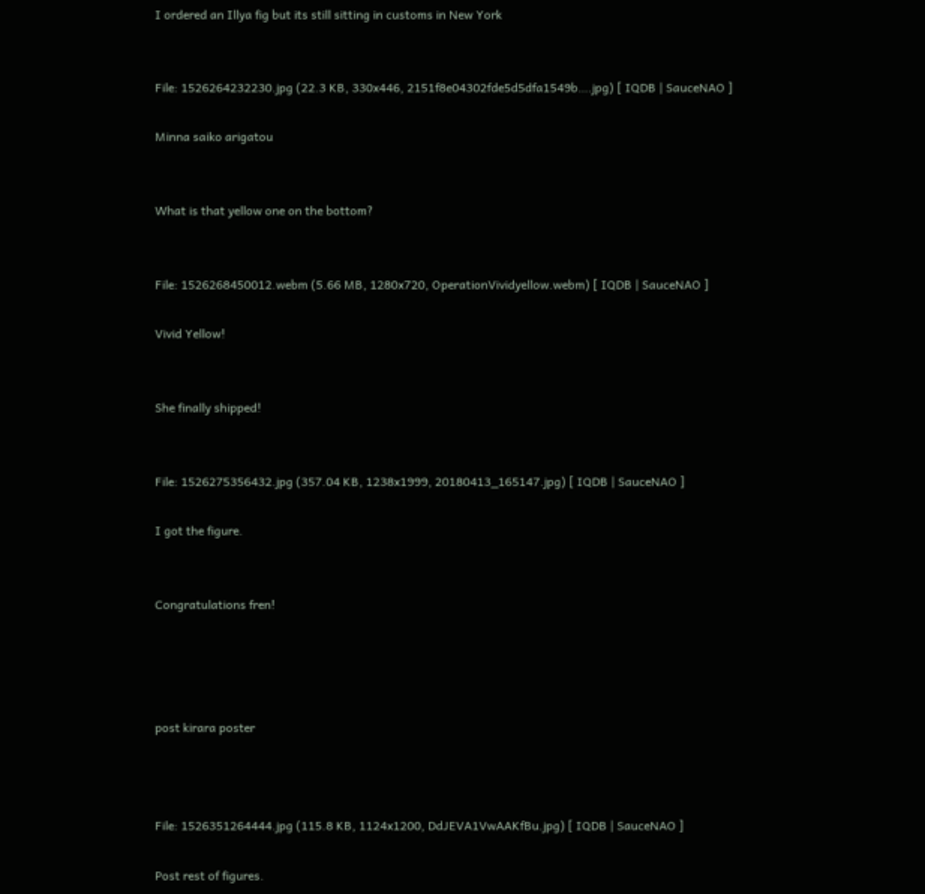I ordered an Illya fig but its still sitting in customs in New York


File: 1526264232230.jpg (22.3 KB, 330x446, 2151f8e04302fde5d5dfa1549b….jpg) [ IQDB | SauceNAO ]

Minna saiko arigatou


What is that yellow one on the bottom?


File: 1526268450012.webm (5.66 MB, 1280x720, OperationVividyellow.webm) [ IQDB | SauceNAO ]

Vivid Yellow!


She finally shipped!


File: 1526275356432.jpg (357.04 KB, 1238x1999, 20180413_165147.jpg) [ IQDB | SauceNAO ]

I got the figure.


Congratulations fren!




post kirara poster



File: 1526351264444.jpg (115.8 KB, 1124x1200, DdJEVA1VwAAKfBu.jpg) [ IQDB | SauceNAO ]

Post rest of figures.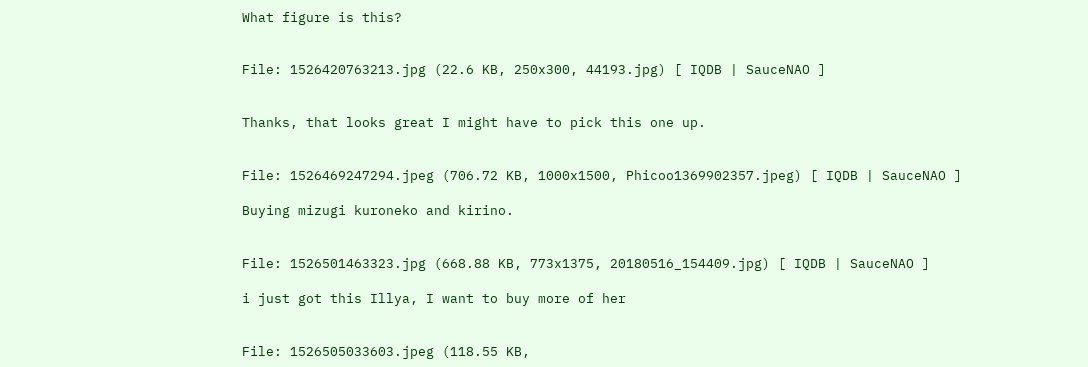What figure is this?


File: 1526420763213.jpg (22.6 KB, 250x300, 44193.jpg) [ IQDB | SauceNAO ]


Thanks, that looks great I might have to pick this one up.


File: 1526469247294.jpeg (706.72 KB, 1000x1500, Phicoo1369902357.jpeg) [ IQDB | SauceNAO ]

Buying mizugi kuroneko and kirino.


File: 1526501463323.jpg (668.88 KB, 773x1375, 20180516_154409.jpg) [ IQDB | SauceNAO ]

i just got this Illya, I want to buy more of her


File: 1526505033603.jpeg (118.55 KB,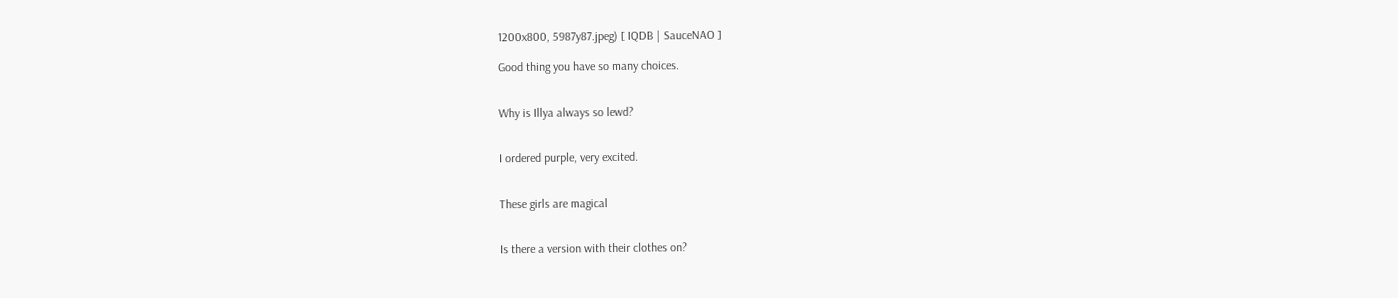1200x800, 5987y87.jpeg) [ IQDB | SauceNAO ]

Good thing you have so many choices.


Why is Illya always so lewd?


I ordered purple, very excited.


These girls are magical


Is there a version with their clothes on?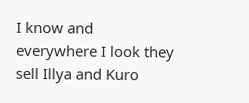I know and everywhere I look they sell Illya and Kuro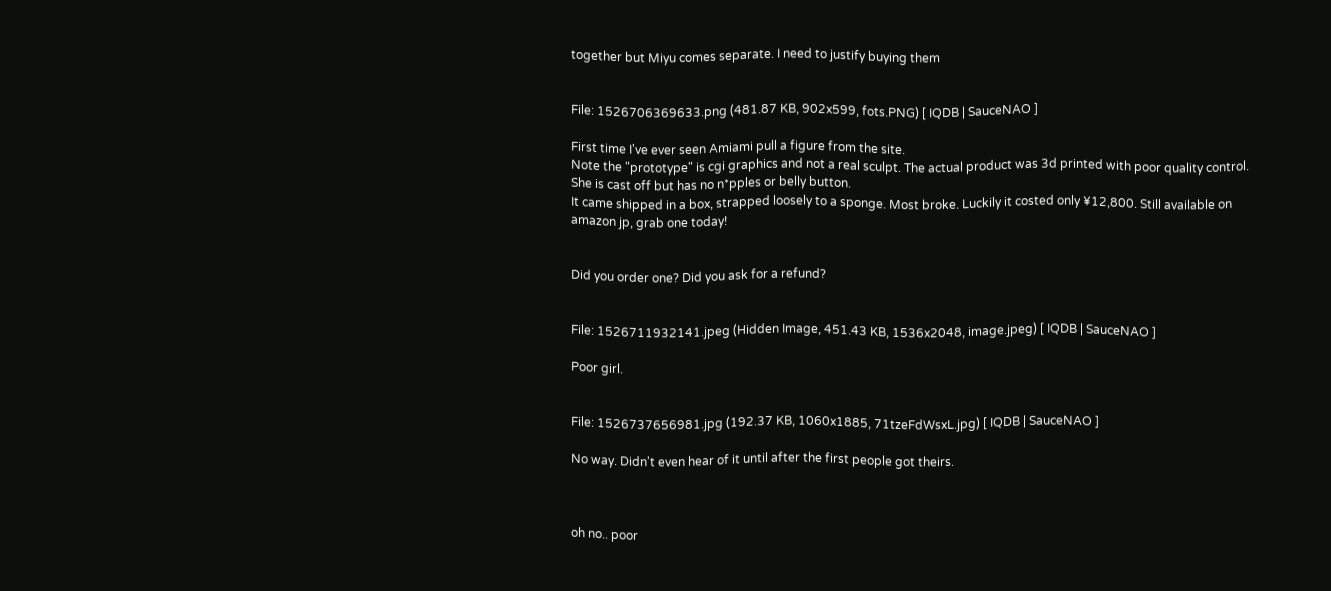together but Miyu comes separate. I need to justify buying them


File: 1526706369633.png (481.87 KB, 902x599, fots.PNG) [ IQDB | SauceNAO ]

First time I've ever seen Amiami pull a figure from the site.
Note the "prototype" is cgi graphics and not a real sculpt. The actual product was 3d printed with poor quality control. She is cast off but has no n*pples or belly button.
It came shipped in a box, strapped loosely to a sponge. Most broke. Luckily it costed only ¥12,800. Still available on amazon jp, grab one today!


Did you order one? Did you ask for a refund?


File: 1526711932141.jpeg (Hidden Image, 451.43 KB, 1536x2048, image.jpeg) [ IQDB | SauceNAO ]

Poor girl.


File: 1526737656981.jpg (192.37 KB, 1060x1885, 71tzeFdWsxL.jpg) [ IQDB | SauceNAO ]

No way. Didn't even hear of it until after the first people got theirs.



oh no.. poor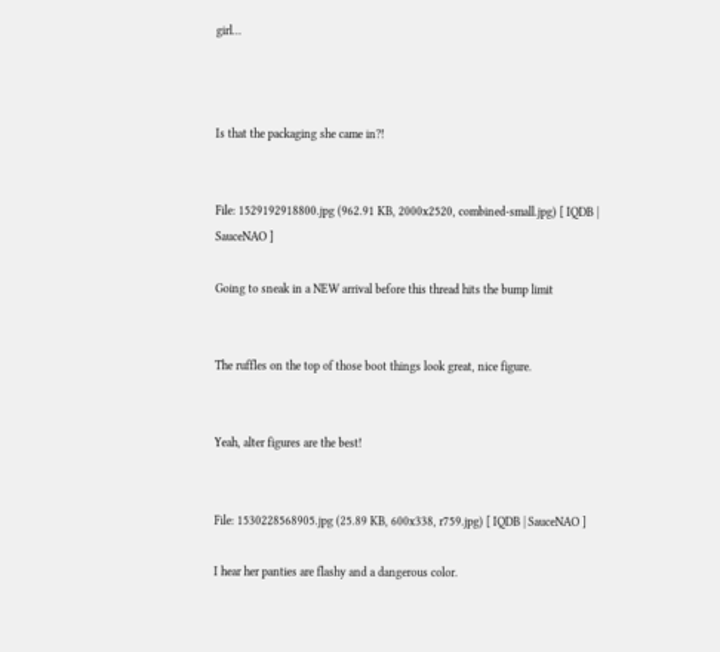girl…



Is that the packaging she came in?!


File: 1529192918800.jpg (962.91 KB, 2000x2520, combined-small.jpg) [ IQDB | SauceNAO ]

Going to sneak in a NEW arrival before this thread hits the bump limit


The ruffles on the top of those boot things look great, nice figure.


Yeah, alter figures are the best!


File: 1530228568905.jpg (25.89 KB, 600x338, r759.jpg) [ IQDB | SauceNAO ]

I hear her panties are flashy and a dangerous color.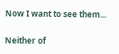Now I want to see them...


Neither of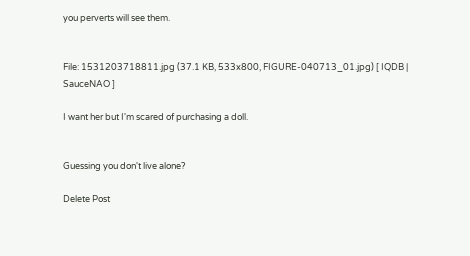you perverts will see them.


File: 1531203718811.jpg (37.1 KB, 533x800, FIGURE-040713_01.jpg) [ IQDB | SauceNAO ]

I want her but I'm scared of purchasing a doll.


Guessing you don't live alone?

Delete Post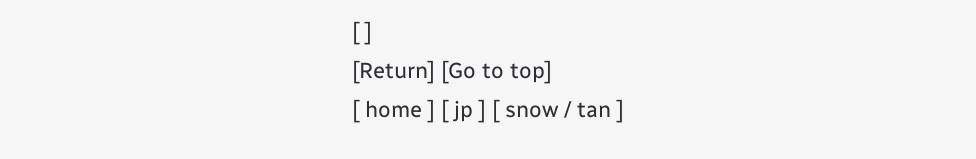[ ]
[Return] [Go to top]
[ home ] [ jp ] [ snow / tan ]